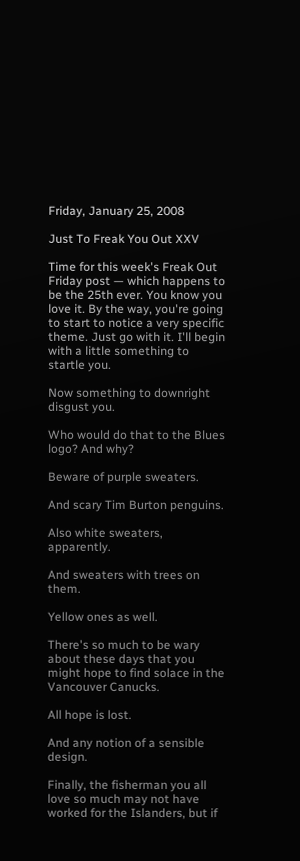Friday, January 25, 2008

Just To Freak You Out XXV

Time for this week's Freak Out Friday post — which happens to be the 25th ever. You know you love it. By the way, you're going to start to notice a very specific theme. Just go with it. I'll begin with a little something to startle you.

Now something to downright disgust you.

Who would do that to the Blues logo? And why?

Beware of purple sweaters.

And scary Tim Burton penguins.

Also white sweaters, apparently.

And sweaters with trees on them.

Yellow ones as well.

There's so much to be wary about these days that you might hope to find solace in the Vancouver Canucks.

All hope is lost.

And any notion of a sensible design.

Finally, the fisherman you all love so much may not have worked for the Islanders, but if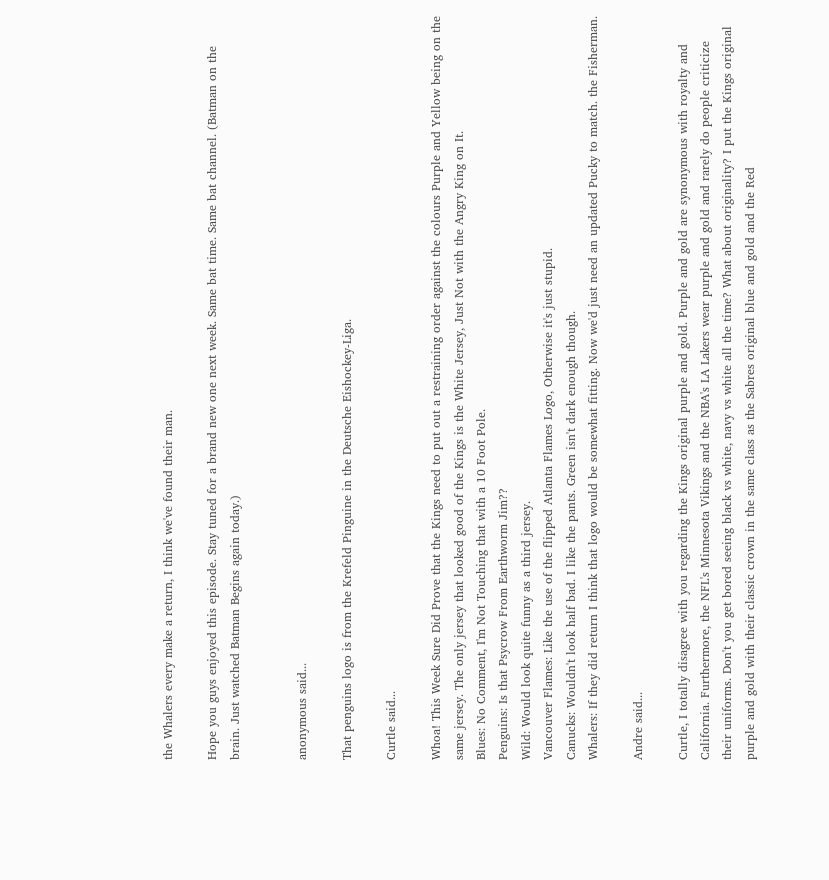the Whalers every make a return, I think we've found their man.

Hope you guys enjoyed this episode. Stay tuned for a brand new one next week. Same bat time. Same bat channel. (Batman on the brain. Just watched Batman Begins again today.)


anonymous said...

That penguins logo is from the Krefeld Pinguine in the Deutsche Eishockey-Liga.

Curtle said...

Whoa! This Week Sure Did Prove that the Kings need to put out a restraining order against the colours Purple and Yellow being on the same jersey. The only jersey that looked good of the Kings is the White Jersey, Just Not with the Angry King on It.
Blues: No Comment, I'm Not Touching that with a 10 Foot Pole.
Penguins: Is that Psycrow From Earthworm Jim??
Wild: Would look quite funny as a third jersey.
Vancouver Flames: Like the use of the flipped Atlanta Flames Logo, Otherwise it's just stupid.
Canucks: Wouldn't look half bad. I like the pants. Green isn't dark enough though.
Whalers: If they did return I think that logo would be somewhat fitting. Now we'd just need an updated Pucky to match. the Fisherman.

Andre said...

Curtle, I totally disagree with you regarding the Kings original purple and gold. Purple and gold are synonymous with royalty and California. Furthermore, the NFL's Minnesota Vikings and the NBA's LA Lakers wear purple and gold and rarely do people criticize their uniforms. Don't you get bored seeing black vs white, navy vs white all the time? What about originality? I put the Kings original purple and gold with their classic crown in the same class as the Sabres original blue and gold and the Red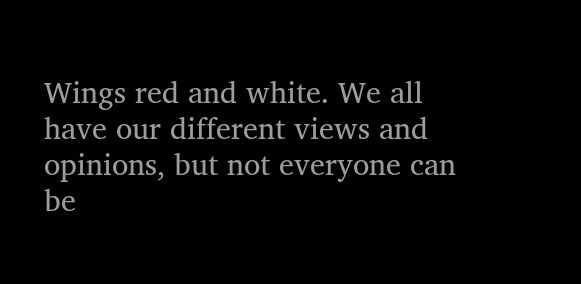Wings red and white. We all have our different views and opinions, but not everyone can be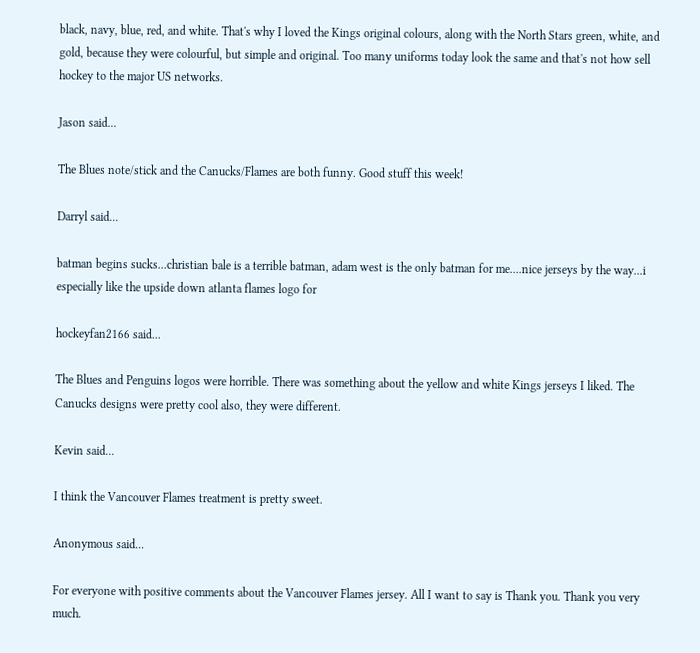black, navy, blue, red, and white. That's why I loved the Kings original colours, along with the North Stars green, white, and gold, because they were colourful, but simple and original. Too many uniforms today look the same and that's not how sell hockey to the major US networks.

Jason said...

The Blues note/stick and the Canucks/Flames are both funny. Good stuff this week!

Darryl said...

batman begins sucks...christian bale is a terrible batman, adam west is the only batman for me....nice jerseys by the way...i especially like the upside down atlanta flames logo for

hockeyfan2166 said...

The Blues and Penguins logos were horrible. There was something about the yellow and white Kings jerseys I liked. The Canucks designs were pretty cool also, they were different.

Kevin said...

I think the Vancouver Flames treatment is pretty sweet.

Anonymous said...

For everyone with positive comments about the Vancouver Flames jersey. All I want to say is Thank you. Thank you very much.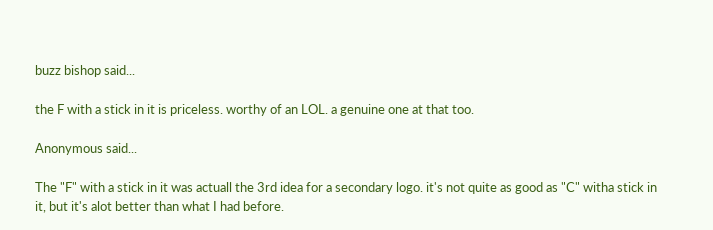buzz bishop said...

the F with a stick in it is priceless. worthy of an LOL. a genuine one at that too.

Anonymous said...

The "F" with a stick in it was actuall the 3rd idea for a secondary logo. it's not quite as good as "C" witha stick in it, but it's alot better than what I had before.